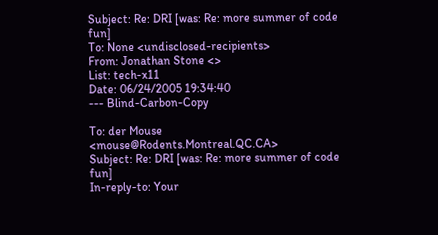Subject: Re: DRI [was: Re: more summer of code fun]
To: None <undisclosed-recipients>
From: Jonathan Stone <>
List: tech-x11
Date: 06/24/2005 19:34:40
--- Blind-Carbon-Copy

To: der Mouse <mouse@Rodents.Montreal.QC.CA>
Subject: Re: DRI [was: Re: more summer of code fun]
In-reply-to: Your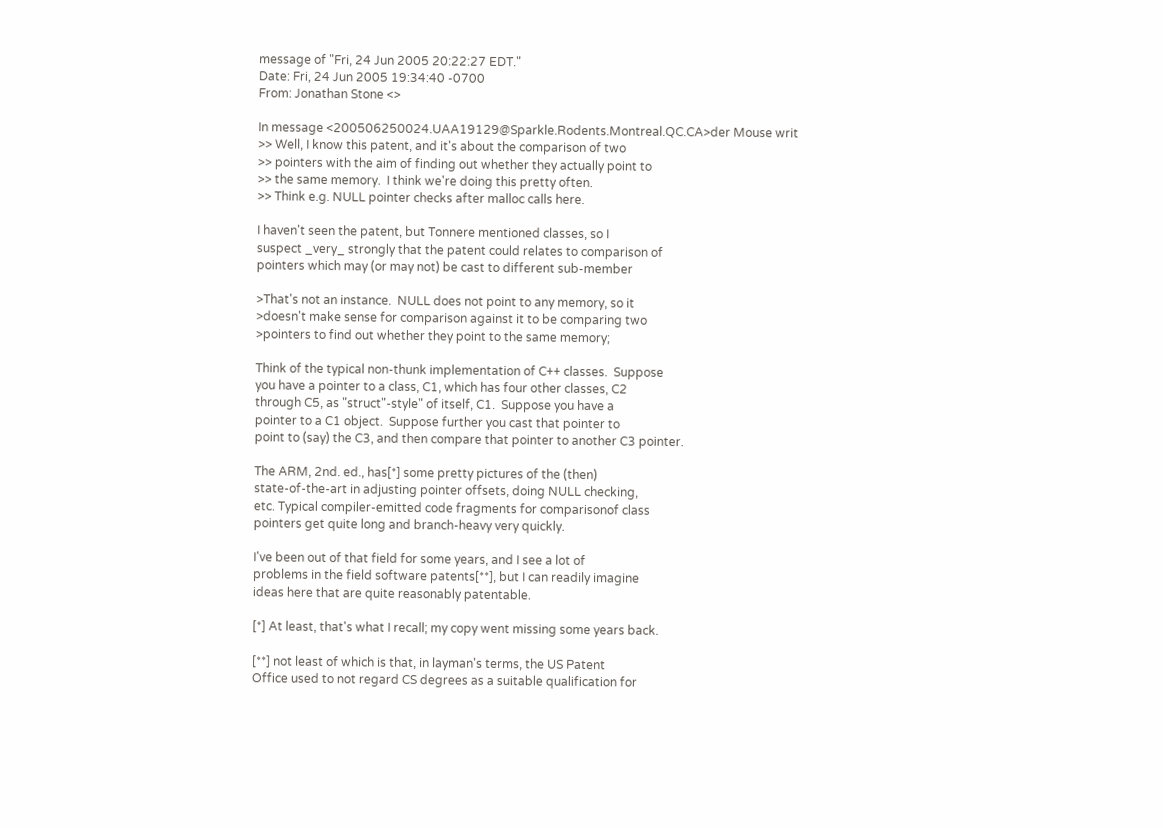message of "Fri, 24 Jun 2005 20:22:27 EDT."
Date: Fri, 24 Jun 2005 19:34:40 -0700
From: Jonathan Stone <>

In message <200506250024.UAA19129@Sparkle.Rodents.Montreal.QC.CA>der Mouse writ
>> Well, I know this patent, and it's about the comparison of two
>> pointers with the aim of finding out whether they actually point to
>> the same memory.  I think we're doing this pretty often.
>> Think e.g. NULL pointer checks after malloc calls here.

I haven't seen the patent, but Tonnere mentioned classes, so I
suspect _very_ strongly that the patent could relates to comparison of
pointers which may (or may not) be cast to different sub-member

>That's not an instance.  NULL does not point to any memory, so it
>doesn't make sense for comparison against it to be comparing two
>pointers to find out whether they point to the same memory;

Think of the typical non-thunk implementation of C++ classes.  Suppose
you have a pointer to a class, C1, which has four other classes, C2
through C5, as "struct"-style" of itself, C1.  Suppose you have a
pointer to a C1 object.  Suppose further you cast that pointer to
point to (say) the C3, and then compare that pointer to another C3 pointer.

The ARM, 2nd. ed., has[*] some pretty pictures of the (then)
state-of-the-art in adjusting pointer offsets, doing NULL checking,
etc. Typical compiler-emitted code fragments for comparisonof class
pointers get quite long and branch-heavy very quickly.

I've been out of that field for some years, and I see a lot of
problems in the field software patents[**], but I can readily imagine
ideas here that are quite reasonably patentable.

[*] At least, that's what I recall; my copy went missing some years back.

[**] not least of which is that, in layman's terms, the US Patent
Office used to not regard CS degrees as a suitable qualification for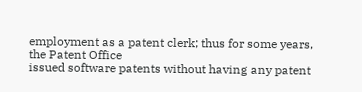employment as a patent clerk; thus for some years, the Patent Office
issued software patents without having any patent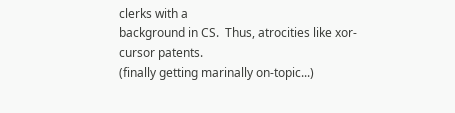clerks with a
background in CS.  Thus, atrocities like xor-cursor patents.
(finally getting marinally on-topic...)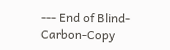--- End of Blind-Carbon-Copy